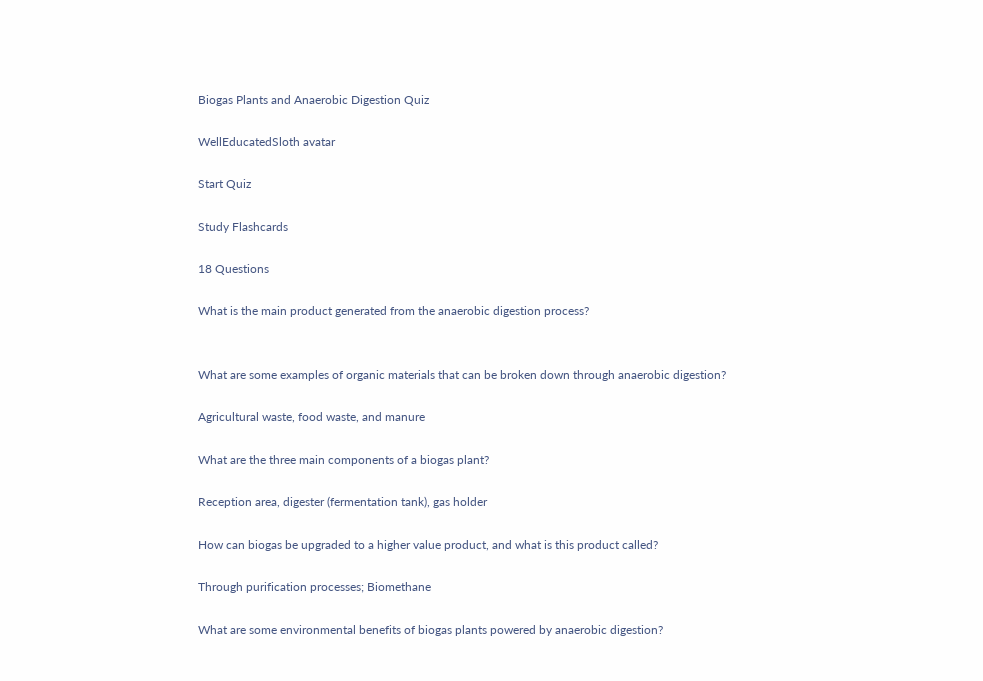Biogas Plants and Anaerobic Digestion Quiz

WellEducatedSloth avatar

Start Quiz

Study Flashcards

18 Questions

What is the main product generated from the anaerobic digestion process?


What are some examples of organic materials that can be broken down through anaerobic digestion?

Agricultural waste, food waste, and manure

What are the three main components of a biogas plant?

Reception area, digester (fermentation tank), gas holder

How can biogas be upgraded to a higher value product, and what is this product called?

Through purification processes; Biomethane

What are some environmental benefits of biogas plants powered by anaerobic digestion?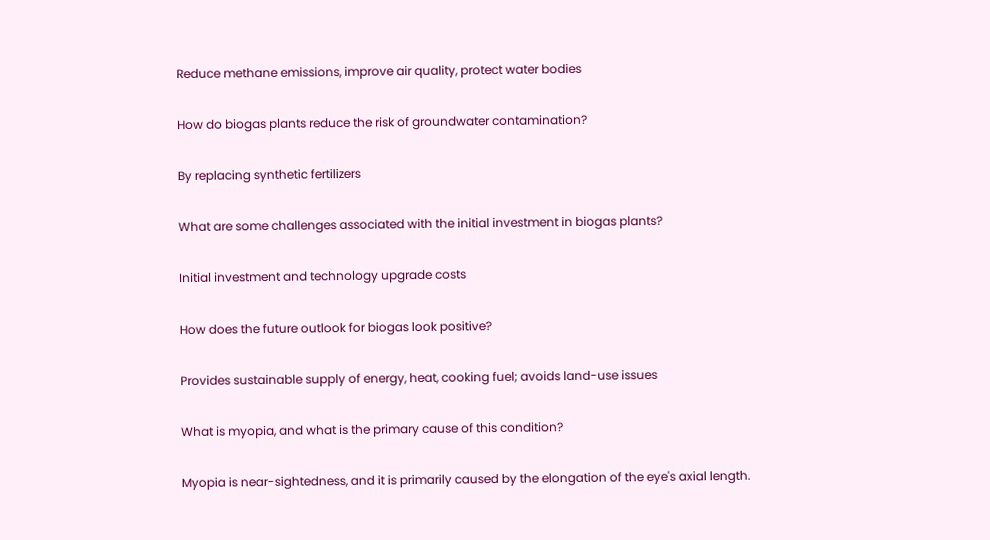Reduce methane emissions, improve air quality, protect water bodies

How do biogas plants reduce the risk of groundwater contamination?

By replacing synthetic fertilizers

What are some challenges associated with the initial investment in biogas plants?

Initial investment and technology upgrade costs

How does the future outlook for biogas look positive?

Provides sustainable supply of energy, heat, cooking fuel; avoids land-use issues

What is myopia, and what is the primary cause of this condition?

Myopia is near-sightedness, and it is primarily caused by the elongation of the eye's axial length.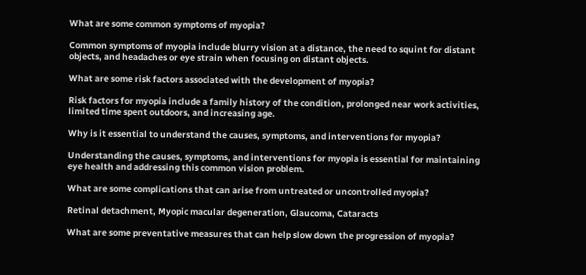What are some common symptoms of myopia?

Common symptoms of myopia include blurry vision at a distance, the need to squint for distant objects, and headaches or eye strain when focusing on distant objects.

What are some risk factors associated with the development of myopia?

Risk factors for myopia include a family history of the condition, prolonged near work activities, limited time spent outdoors, and increasing age.

Why is it essential to understand the causes, symptoms, and interventions for myopia?

Understanding the causes, symptoms, and interventions for myopia is essential for maintaining eye health and addressing this common vision problem.

What are some complications that can arise from untreated or uncontrolled myopia?

Retinal detachment, Myopic macular degeneration, Glaucoma, Cataracts

What are some preventative measures that can help slow down the progression of myopia?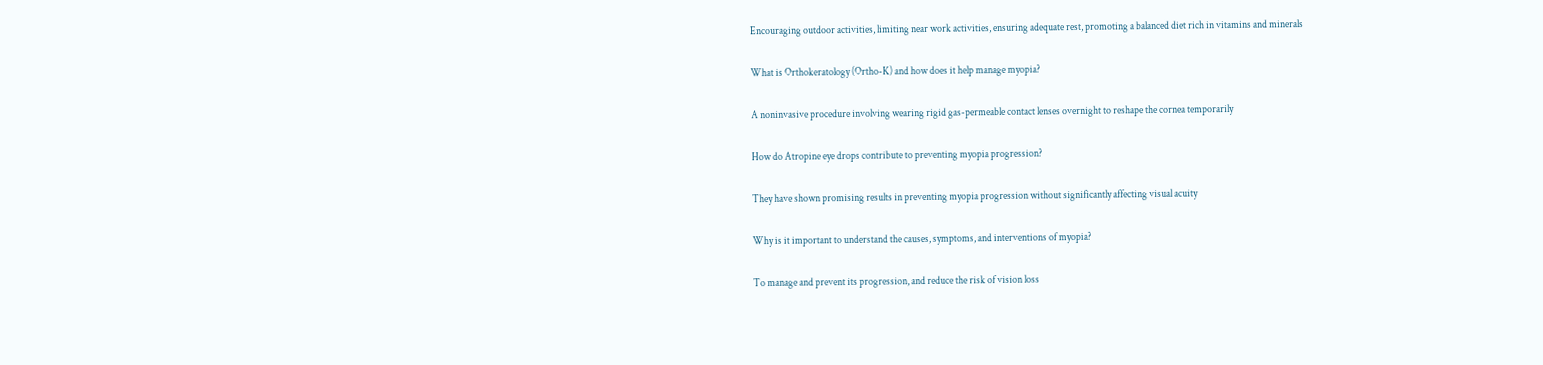Encouraging outdoor activities, limiting near work activities, ensuring adequate rest, promoting a balanced diet rich in vitamins and minerals

What is Orthokeratology (Ortho-K) and how does it help manage myopia?

A noninvasive procedure involving wearing rigid gas-permeable contact lenses overnight to reshape the cornea temporarily

How do Atropine eye drops contribute to preventing myopia progression?

They have shown promising results in preventing myopia progression without significantly affecting visual acuity

Why is it important to understand the causes, symptoms, and interventions of myopia?

To manage and prevent its progression, and reduce the risk of vision loss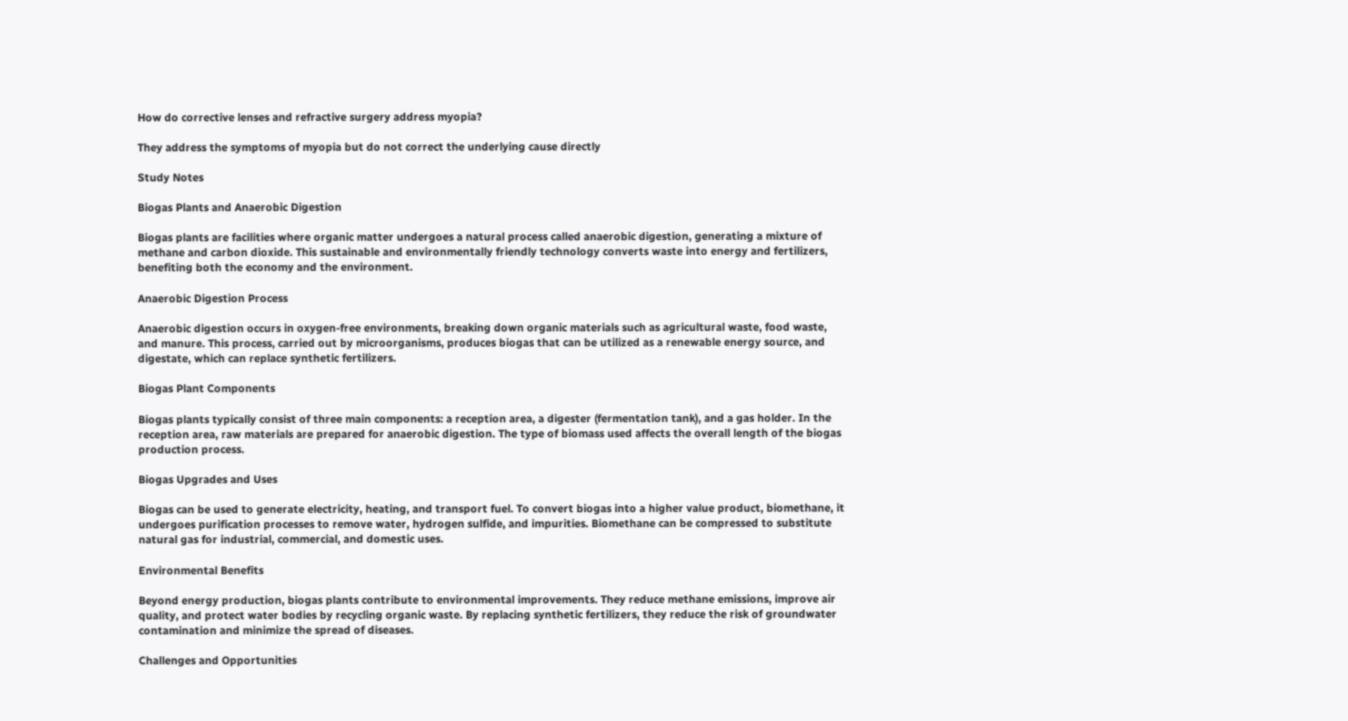How do corrective lenses and refractive surgery address myopia?

They address the symptoms of myopia but do not correct the underlying cause directly

Study Notes

Biogas Plants and Anaerobic Digestion

Biogas plants are facilities where organic matter undergoes a natural process called anaerobic digestion, generating a mixture of methane and carbon dioxide. This sustainable and environmentally friendly technology converts waste into energy and fertilizers, benefiting both the economy and the environment.

Anaerobic Digestion Process

Anaerobic digestion occurs in oxygen-free environments, breaking down organic materials such as agricultural waste, food waste, and manure. This process, carried out by microorganisms, produces biogas that can be utilized as a renewable energy source, and digestate, which can replace synthetic fertilizers.

Biogas Plant Components

Biogas plants typically consist of three main components: a reception area, a digester (fermentation tank), and a gas holder. In the reception area, raw materials are prepared for anaerobic digestion. The type of biomass used affects the overall length of the biogas production process.

Biogas Upgrades and Uses

Biogas can be used to generate electricity, heating, and transport fuel. To convert biogas into a higher value product, biomethane, it undergoes purification processes to remove water, hydrogen sulfide, and impurities. Biomethane can be compressed to substitute natural gas for industrial, commercial, and domestic uses.

Environmental Benefits

Beyond energy production, biogas plants contribute to environmental improvements. They reduce methane emissions, improve air quality, and protect water bodies by recycling organic waste. By replacing synthetic fertilizers, they reduce the risk of groundwater contamination and minimize the spread of diseases.

Challenges and Opportunities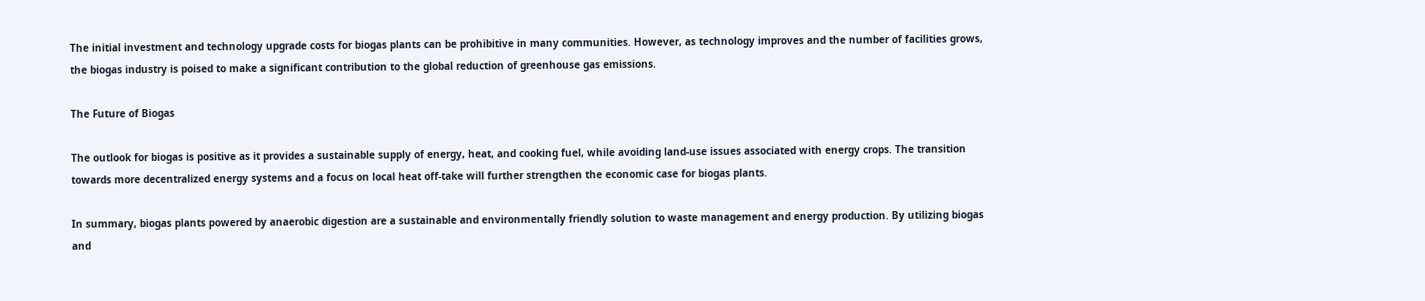The initial investment and technology upgrade costs for biogas plants can be prohibitive in many communities. However, as technology improves and the number of facilities grows, the biogas industry is poised to make a significant contribution to the global reduction of greenhouse gas emissions.

The Future of Biogas

The outlook for biogas is positive as it provides a sustainable supply of energy, heat, and cooking fuel, while avoiding land-use issues associated with energy crops. The transition towards more decentralized energy systems and a focus on local heat off-take will further strengthen the economic case for biogas plants.

In summary, biogas plants powered by anaerobic digestion are a sustainable and environmentally friendly solution to waste management and energy production. By utilizing biogas and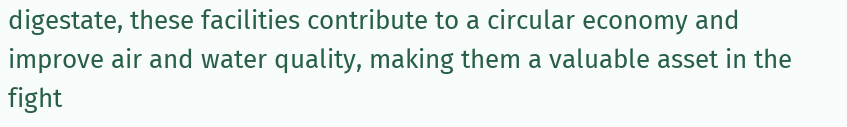digestate, these facilities contribute to a circular economy and improve air and water quality, making them a valuable asset in the fight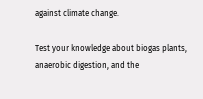against climate change.

Test your knowledge about biogas plants, anaerobic digestion, and the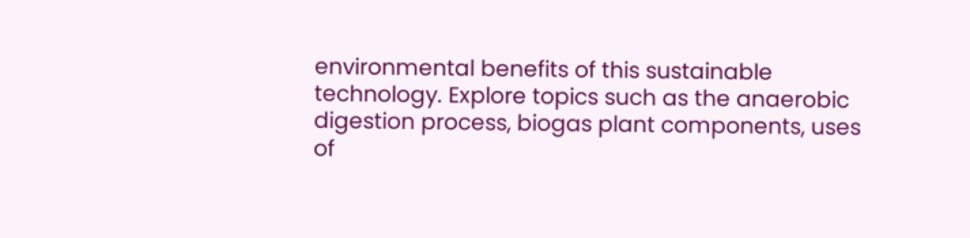environmental benefits of this sustainable technology. Explore topics such as the anaerobic digestion process, biogas plant components, uses of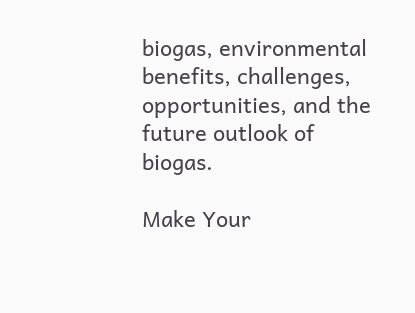biogas, environmental benefits, challenges, opportunities, and the future outlook of biogas.

Make Your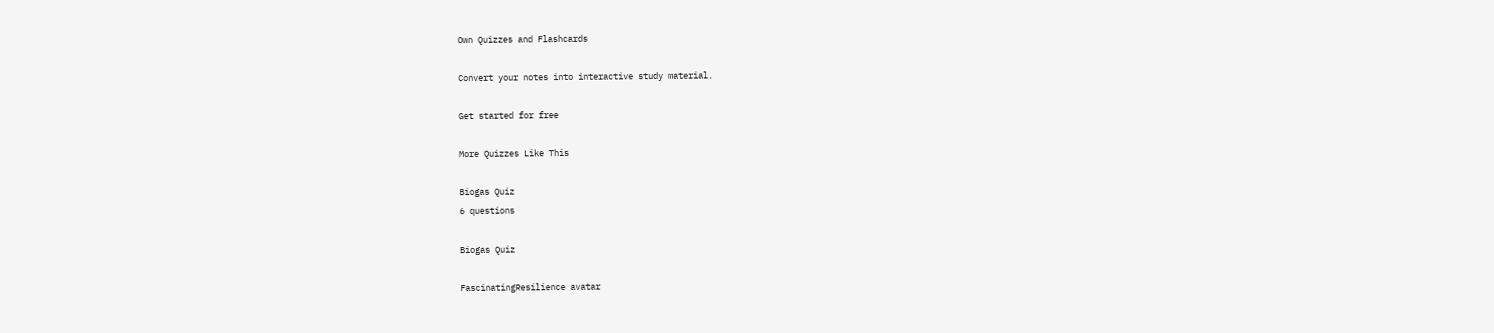Own Quizzes and Flashcards

Convert your notes into interactive study material.

Get started for free

More Quizzes Like This

Biogas Quiz
6 questions

Biogas Quiz

FascinatingResilience avatar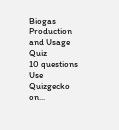Biogas Production and Usage Quiz
10 questions
Use Quizgecko on...